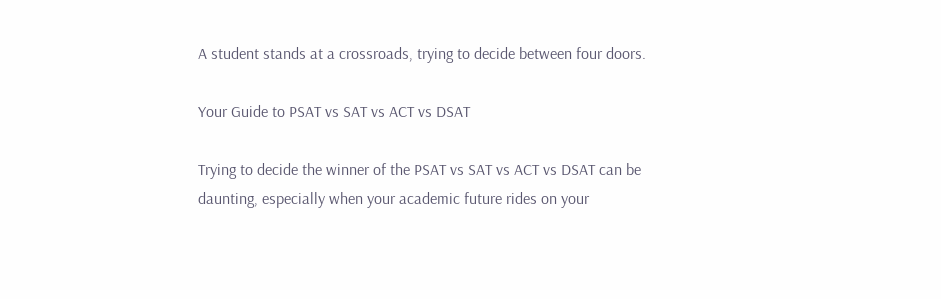A student stands at a crossroads, trying to decide between four doors.

Your Guide to PSAT vs SAT vs ACT vs DSAT

Trying to decide the winner of the PSAT vs SAT vs ACT vs DSAT can be daunting, especially when your academic future rides on your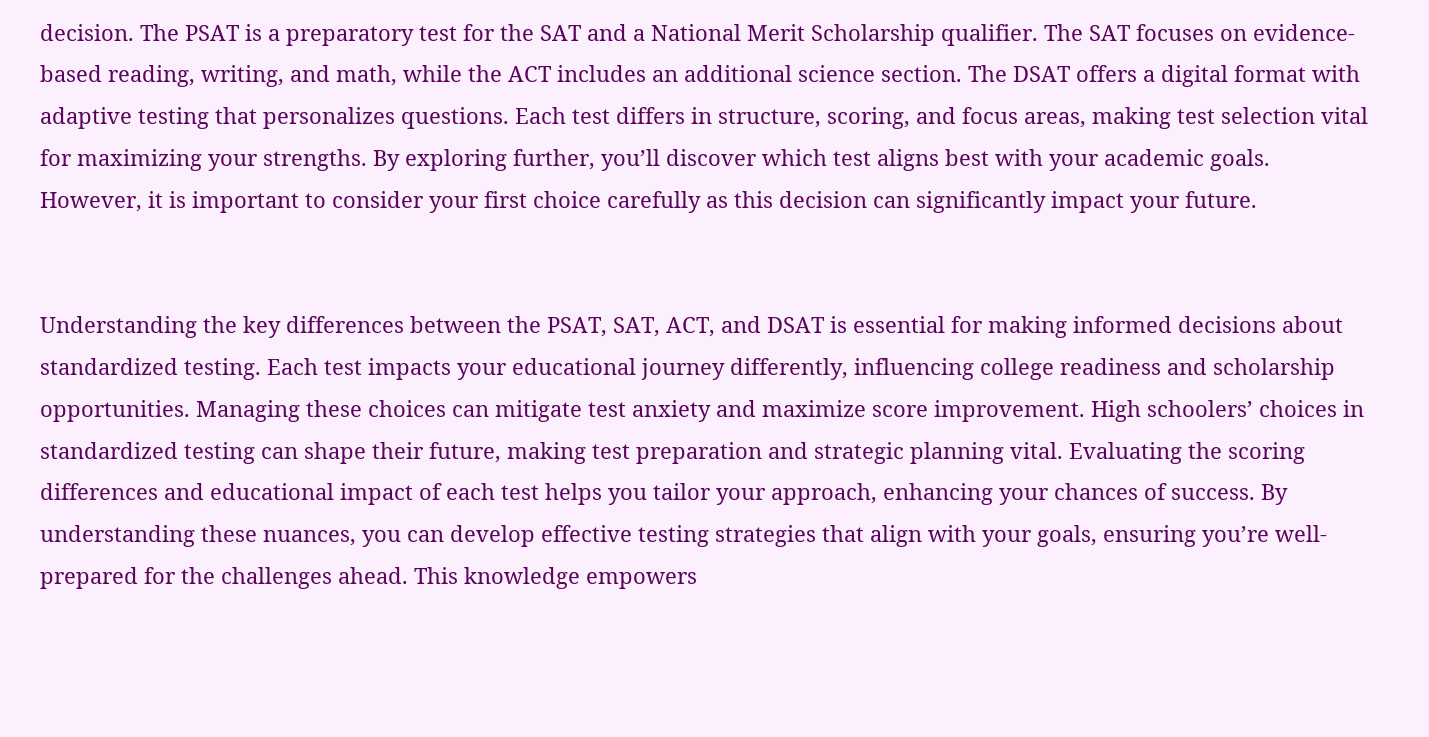decision. The PSAT is a preparatory test for the SAT and a National Merit Scholarship qualifier. The SAT focuses on evidence-based reading, writing, and math, while the ACT includes an additional science section. The DSAT offers a digital format with adaptive testing that personalizes questions. Each test differs in structure, scoring, and focus areas, making test selection vital for maximizing your strengths. By exploring further, you’ll discover which test aligns best with your academic goals. However, it is important to consider your first choice carefully as this decision can significantly impact your future.


Understanding the key differences between the PSAT, SAT, ACT, and DSAT is essential for making informed decisions about standardized testing. Each test impacts your educational journey differently, influencing college readiness and scholarship opportunities. Managing these choices can mitigate test anxiety and maximize score improvement. High schoolers’ choices in standardized testing can shape their future, making test preparation and strategic planning vital. Evaluating the scoring differences and educational impact of each test helps you tailor your approach, enhancing your chances of success. By understanding these nuances, you can develop effective testing strategies that align with your goals, ensuring you’re well-prepared for the challenges ahead. This knowledge empowers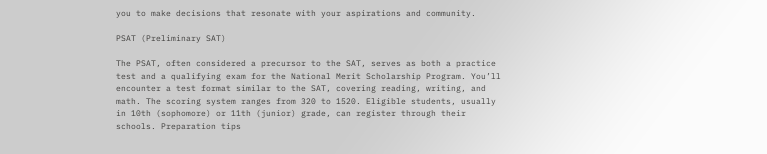you to make decisions that resonate with your aspirations and community.

PSAT (Preliminary SAT)

The PSAT, often considered a precursor to the SAT, serves as both a practice test and a qualifying exam for the National Merit Scholarship Program. You’ll encounter a test format similar to the SAT, covering reading, writing, and math. The scoring system ranges from 320 to 1520. Eligible students, usually in 10th (sophomore) or 11th (junior) grade, can register through their schools. Preparation tips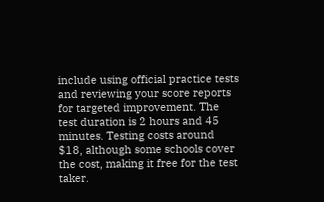include using official practice tests and reviewing your score reports for targeted improvement. The test duration is 2 hours and 45 minutes. Testing costs around $18, although some schools cover the cost, making it free for the test taker.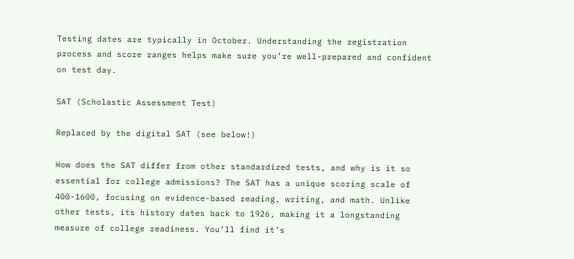Testing dates are typically in October. Understanding the registration process and score ranges helps make sure you’re well-prepared and confident on test day.

SAT (Scholastic Assessment Test)

Replaced by the digital SAT (see below!)

How does the SAT differ from other standardized tests, and why is it so essential for college admissions? The SAT has a unique scoring scale of 400-1600, focusing on evidence-based reading, writing, and math. Unlike other tests, its history dates back to 1926, making it a longstanding measure of college readiness. You’ll find it’s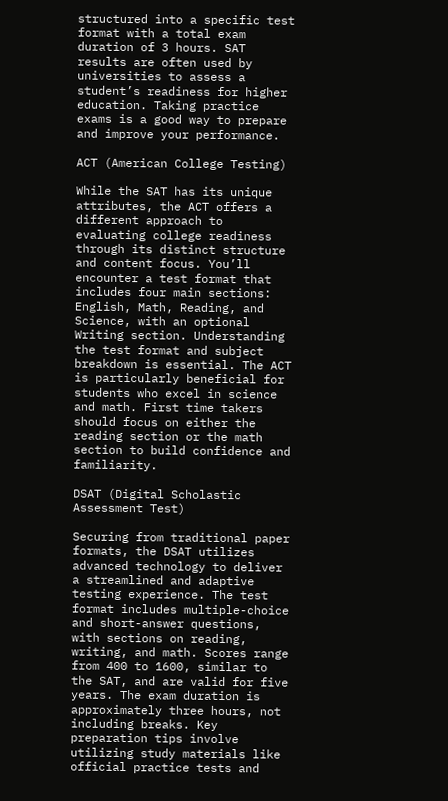structured into a specific test format with a total exam duration of 3 hours. SAT results are often used by universities to assess a student’s readiness for higher education. Taking practice exams is a good way to prepare and improve your performance.

ACT (American College Testing)

While the SAT has its unique attributes, the ACT offers a different approach to evaluating college readiness through its distinct structure and content focus. You’ll encounter a test format that includes four main sections: English, Math, Reading, and Science, with an optional Writing section. Understanding the test format and subject breakdown is essential. The ACT is particularly beneficial for students who excel in science and math. First time takers should focus on either the reading section or the math section to build confidence and familiarity.

DSAT (Digital Scholastic Assessment Test)

Securing from traditional paper formats, the DSAT utilizes advanced technology to deliver a streamlined and adaptive testing experience. The test format includes multiple-choice and short-answer questions, with sections on reading, writing, and math. Scores range from 400 to 1600, similar to the SAT, and are valid for five years. The exam duration is approximately three hours, not including breaks. Key preparation tips involve utilizing study materials like official practice tests and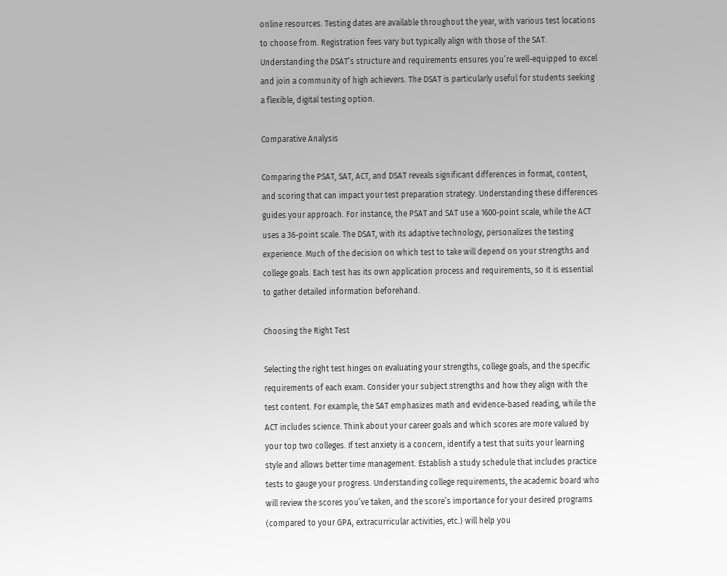online resources. Testing dates are available throughout the year, with various test locations to choose from. Registration fees vary but typically align with those of the SAT. Understanding the DSAT’s structure and requirements ensures you’re well-equipped to excel and join a community of high achievers. The DSAT is particularly useful for students seeking a flexible, digital testing option.

Comparative Analysis

Comparing the PSAT, SAT, ACT, and DSAT reveals significant differences in format, content, and scoring that can impact your test preparation strategy. Understanding these differences guides your approach. For instance, the PSAT and SAT use a 1600-point scale, while the ACT uses a 36-point scale. The DSAT, with its adaptive technology, personalizes the testing experience. Much of the decision on which test to take will depend on your strengths and college goals. Each test has its own application process and requirements, so it is essential to gather detailed information beforehand.

Choosing the Right Test

Selecting the right test hinges on evaluating your strengths, college goals, and the specific requirements of each exam. Consider your subject strengths and how they align with the test content. For example, the SAT emphasizes math and evidence-based reading, while the ACT includes science. Think about your career goals and which scores are more valued by your top two colleges. If test anxiety is a concern, identify a test that suits your learning style and allows better time management. Establish a study schedule that includes practice tests to gauge your progress. Understanding college requirements, the academic board who will review the scores you’ve taken, and the score’s importance for your desired programs (compared to your GPA, extracurricular activities, etc.) will help you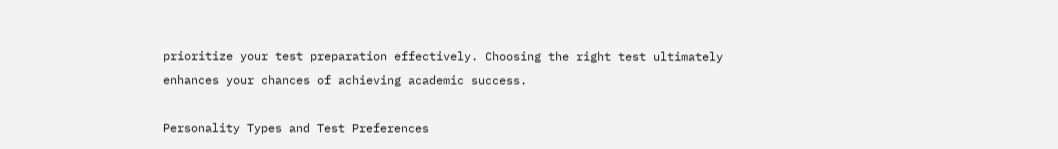prioritize your test preparation effectively. Choosing the right test ultimately enhances your chances of achieving academic success.

Personality Types and Test Preferences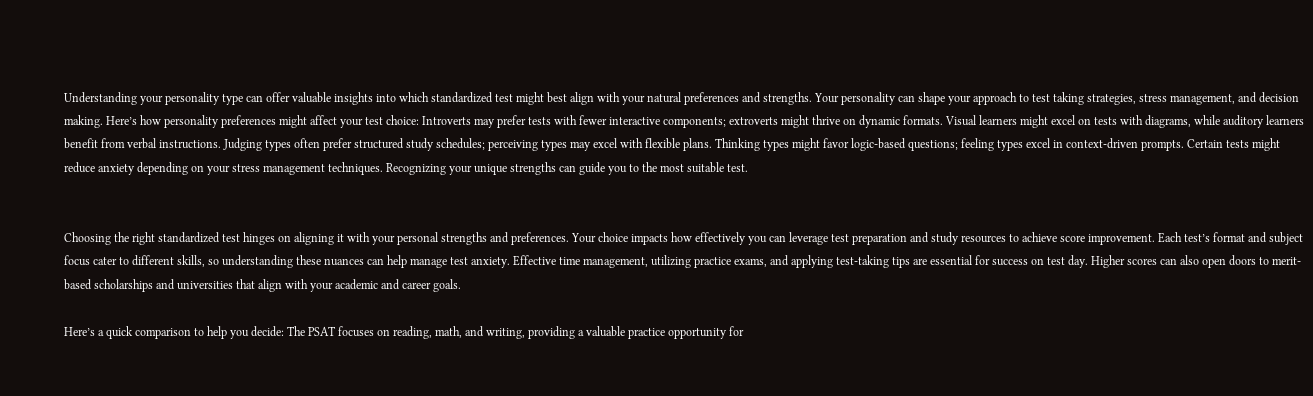Understanding your personality type can offer valuable insights into which standardized test might best align with your natural preferences and strengths. Your personality can shape your approach to test taking strategies, stress management, and decision making. Here’s how personality preferences might affect your test choice: Introverts may prefer tests with fewer interactive components; extroverts might thrive on dynamic formats. Visual learners might excel on tests with diagrams, while auditory learners benefit from verbal instructions. Judging types often prefer structured study schedules; perceiving types may excel with flexible plans. Thinking types might favor logic-based questions; feeling types excel in context-driven prompts. Certain tests might reduce anxiety depending on your stress management techniques. Recognizing your unique strengths can guide you to the most suitable test.


Choosing the right standardized test hinges on aligning it with your personal strengths and preferences. Your choice impacts how effectively you can leverage test preparation and study resources to achieve score improvement. Each test’s format and subject focus cater to different skills, so understanding these nuances can help manage test anxiety. Effective time management, utilizing practice exams, and applying test-taking tips are essential for success on test day. Higher scores can also open doors to merit-based scholarships and universities that align with your academic and career goals.

Here’s a quick comparison to help you decide: The PSAT focuses on reading, math, and writing, providing a valuable practice opportunity for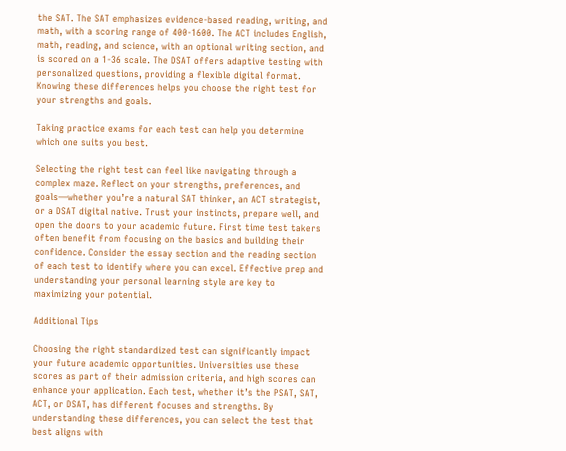the SAT. The SAT emphasizes evidence-based reading, writing, and math, with a scoring range of 400-1600. The ACT includes English, math, reading, and science, with an optional writing section, and is scored on a 1-36 scale. The DSAT offers adaptive testing with personalized questions, providing a flexible digital format. Knowing these differences helps you choose the right test for your strengths and goals.

Taking practice exams for each test can help you determine which one suits you best.

Selecting the right test can feel like navigating through a complex maze. Reflect on your strengths, preferences, and goals—whether you’re a natural SAT thinker, an ACT strategist, or a DSAT digital native. Trust your instincts, prepare well, and open the doors to your academic future. First time test takers often benefit from focusing on the basics and building their confidence. Consider the essay section and the reading section of each test to identify where you can excel. Effective prep and understanding your personal learning style are key to maximizing your potential.

Additional Tips

Choosing the right standardized test can significantly impact your future academic opportunities. Universities use these scores as part of their admission criteria, and high scores can enhance your application. Each test, whether it’s the PSAT, SAT, ACT, or DSAT, has different focuses and strengths. By understanding these differences, you can select the test that best aligns with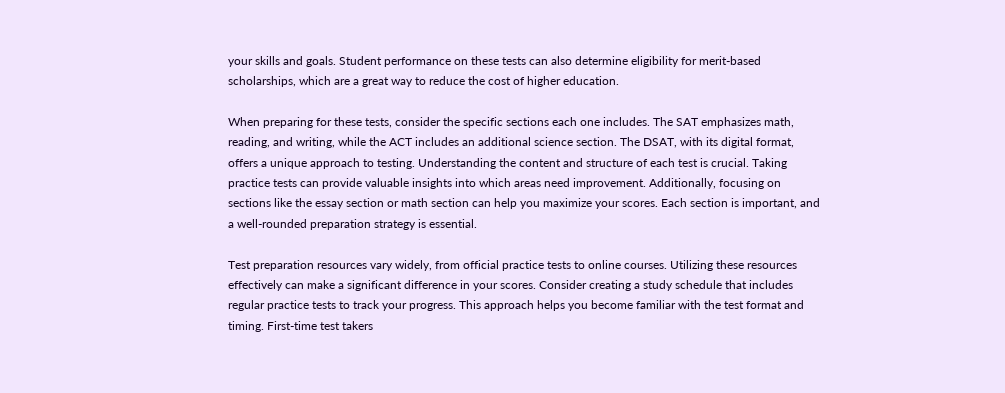your skills and goals. Student performance on these tests can also determine eligibility for merit-based scholarships, which are a great way to reduce the cost of higher education.

When preparing for these tests, consider the specific sections each one includes. The SAT emphasizes math, reading, and writing, while the ACT includes an additional science section. The DSAT, with its digital format, offers a unique approach to testing. Understanding the content and structure of each test is crucial. Taking practice tests can provide valuable insights into which areas need improvement. Additionally, focusing on sections like the essay section or math section can help you maximize your scores. Each section is important, and a well-rounded preparation strategy is essential.

Test preparation resources vary widely, from official practice tests to online courses. Utilizing these resources effectively can make a significant difference in your scores. Consider creating a study schedule that includes regular practice tests to track your progress. This approach helps you become familiar with the test format and timing. First-time test takers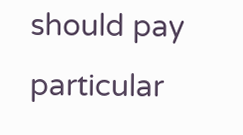should pay particular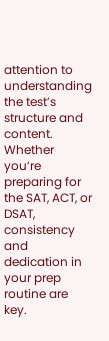attention to understanding the test’s structure and content. Whether you’re preparing for the SAT, ACT, or DSAT, consistency and dedication in your prep routine are key.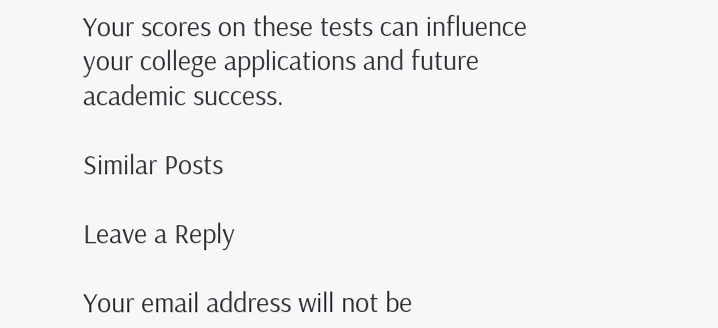Your scores on these tests can influence your college applications and future academic success.

Similar Posts

Leave a Reply

Your email address will not be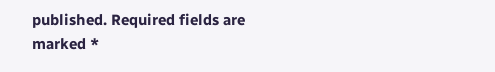published. Required fields are marked *